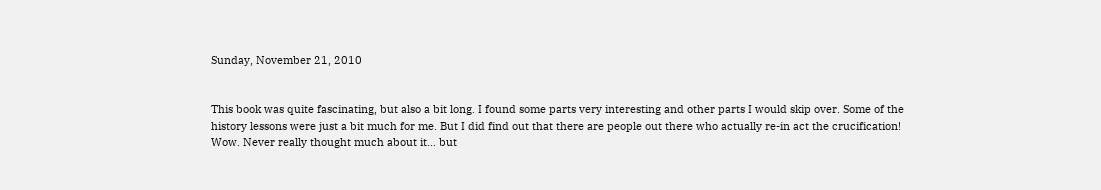Sunday, November 21, 2010


This book was quite fascinating, but also a bit long. I found some parts very interesting and other parts I would skip over. Some of the history lessons were just a bit much for me. But I did find out that there are people out there who actually re-in act the crucification! Wow. Never really thought much about it... but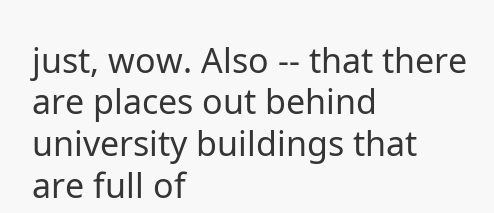just, wow. Also -- that there are places out behind university buildings that are full of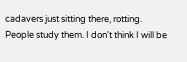cadavers just sitting there, rotting. People study them. I don't think I will be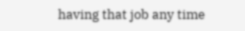having that job any time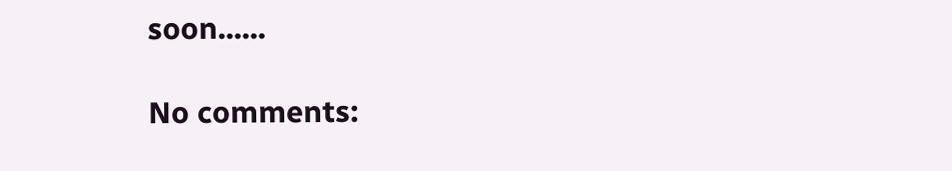soon......

No comments: